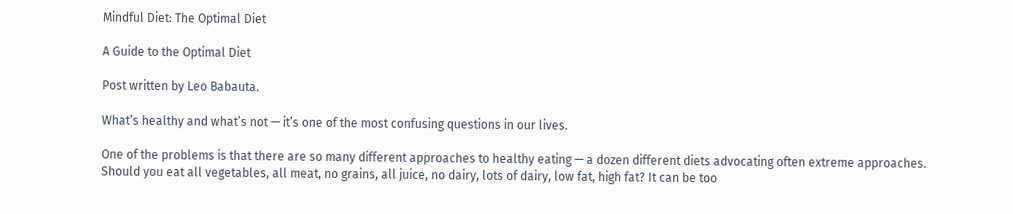Mindful Diet: The Optimal Diet

A Guide to the Optimal Diet

Post written by Leo Babauta.

What’s healthy and what’s not — it’s one of the most confusing questions in our lives.

One of the problems is that there are so many different approaches to healthy eating — a dozen different diets advocating often extreme approaches. Should you eat all vegetables, all meat, no grains, all juice, no dairy, lots of dairy, low fat, high fat? It can be too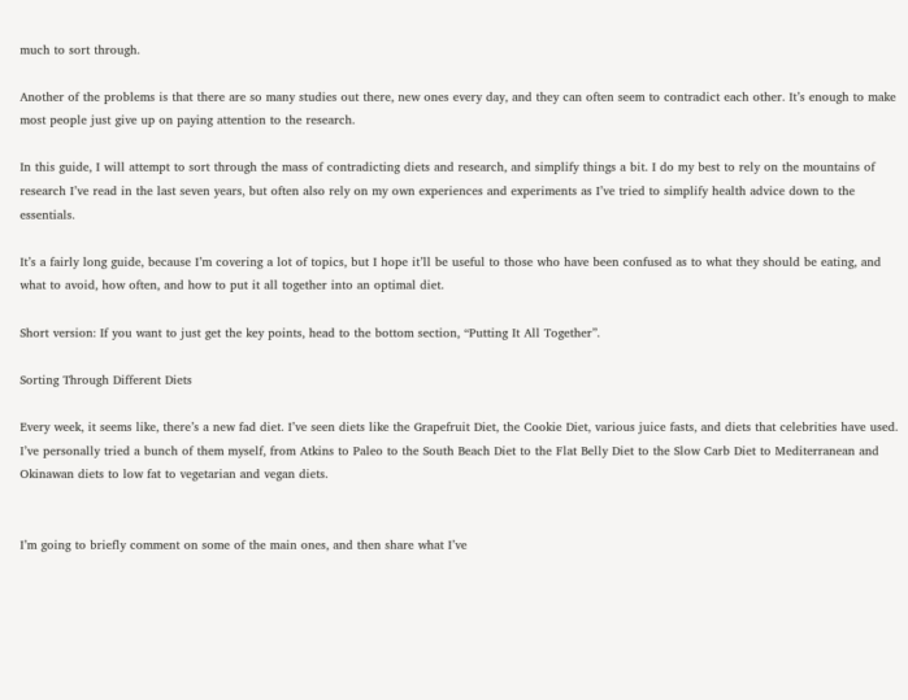much to sort through.

Another of the problems is that there are so many studies out there, new ones every day, and they can often seem to contradict each other. It’s enough to make most people just give up on paying attention to the research.

In this guide, I will attempt to sort through the mass of contradicting diets and research, and simplify things a bit. I do my best to rely on the mountains of research I’ve read in the last seven years, but often also rely on my own experiences and experiments as I’ve tried to simplify health advice down to the essentials.

It’s a fairly long guide, because I’m covering a lot of topics, but I hope it’ll be useful to those who have been confused as to what they should be eating, and what to avoid, how often, and how to put it all together into an optimal diet.

Short version: If you want to just get the key points, head to the bottom section, “Putting It All Together”.

Sorting Through Different Diets

Every week, it seems like, there’s a new fad diet. I’ve seen diets like the Grapefruit Diet, the Cookie Diet, various juice fasts, and diets that celebrities have used. I’ve personally tried a bunch of them myself, from Atkins to Paleo to the South Beach Diet to the Flat Belly Diet to the Slow Carb Diet to Mediterranean and Okinawan diets to low fat to vegetarian and vegan diets.


I’m going to briefly comment on some of the main ones, and then share what I’ve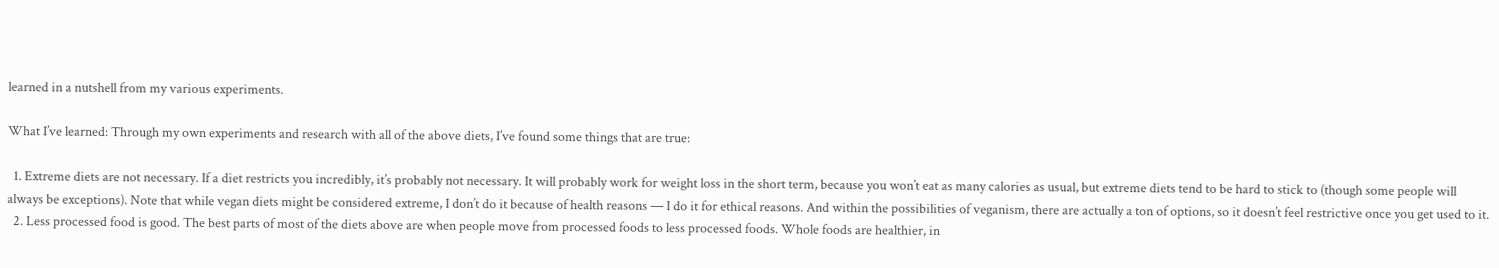learned in a nutshell from my various experiments.

What I’ve learned: Through my own experiments and research with all of the above diets, I’ve found some things that are true:

  1. Extreme diets are not necessary. If a diet restricts you incredibly, it’s probably not necessary. It will probably work for weight loss in the short term, because you won’t eat as many calories as usual, but extreme diets tend to be hard to stick to (though some people will always be exceptions). Note that while vegan diets might be considered extreme, I don’t do it because of health reasons — I do it for ethical reasons. And within the possibilities of veganism, there are actually a ton of options, so it doesn’t feel restrictive once you get used to it.
  2. Less processed food is good. The best parts of most of the diets above are when people move from processed foods to less processed foods. Whole foods are healthier, in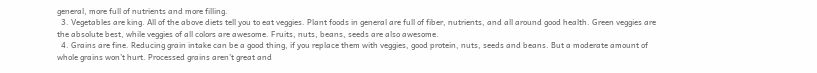general, more full of nutrients and more filling.
  3. Vegetables are king. All of the above diets tell you to eat veggies. Plant foods in general are full of fiber, nutrients, and all around good health. Green veggies are the absolute best, while veggies of all colors are awesome. Fruits, nuts, beans, seeds are also awesome.
  4. Grains are fine. Reducing grain intake can be a good thing, if you replace them with veggies, good protein, nuts, seeds and beans. But a moderate amount of whole grains won’t hurt. Processed grains aren’t great and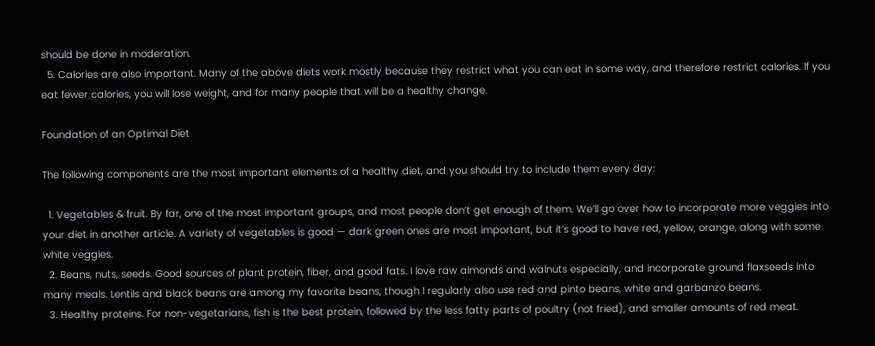should be done in moderation.
  5. Calories are also important. Many of the above diets work mostly because they restrict what you can eat in some way, and therefore restrict calories. If you eat fewer calories, you will lose weight, and for many people that will be a healthy change.

Foundation of an Optimal Diet

The following components are the most important elements of a healthy diet, and you should try to include them every day:

  1. Vegetables & fruit. By far, one of the most important groups, and most people don’t get enough of them. We’ll go over how to incorporate more veggies into your diet in another article. A variety of vegetables is good — dark green ones are most important, but it’s good to have red, yellow, orange, along with some white veggies.
  2. Beans, nuts, seeds. Good sources of plant protein, fiber, and good fats. I love raw almonds and walnuts especially, and incorporate ground flaxseeds into many meals. Lentils and black beans are among my favorite beans, though I regularly also use red and pinto beans, white and garbanzo beans.
  3. Healthy proteins. For non-vegetarians, fish is the best protein, followed by the less fatty parts of poultry (not fried), and smaller amounts of red meat.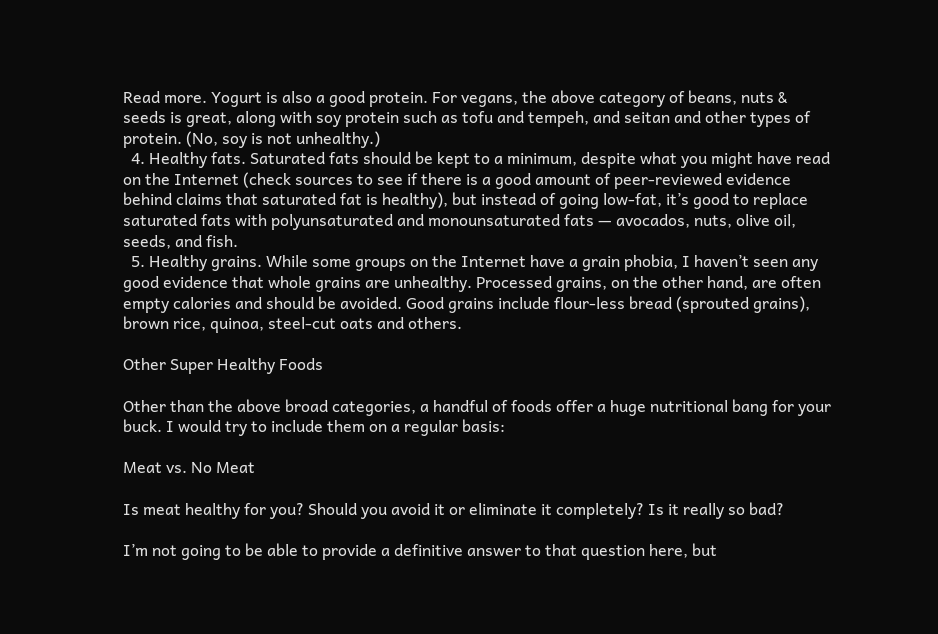Read more. Yogurt is also a good protein. For vegans, the above category of beans, nuts & seeds is great, along with soy protein such as tofu and tempeh, and seitan and other types of protein. (No, soy is not unhealthy.)
  4. Healthy fats. Saturated fats should be kept to a minimum, despite what you might have read on the Internet (check sources to see if there is a good amount of peer-reviewed evidence behind claims that saturated fat is healthy), but instead of going low-fat, it’s good to replace saturated fats with polyunsaturated and monounsaturated fats — avocados, nuts, olive oil, seeds, and fish.
  5. Healthy grains. While some groups on the Internet have a grain phobia, I haven’t seen any good evidence that whole grains are unhealthy. Processed grains, on the other hand, are often empty calories and should be avoided. Good grains include flour-less bread (sprouted grains), brown rice, quinoa, steel-cut oats and others.

Other Super Healthy Foods

Other than the above broad categories, a handful of foods offer a huge nutritional bang for your buck. I would try to include them on a regular basis:

Meat vs. No Meat

Is meat healthy for you? Should you avoid it or eliminate it completely? Is it really so bad?

I’m not going to be able to provide a definitive answer to that question here, but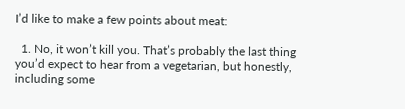I’d like to make a few points about meat:

  1. No, it won’t kill you. That’s probably the last thing you’d expect to hear from a vegetarian, but honestly, including some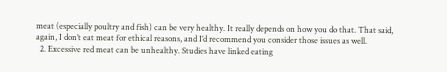meat (especially poultry and fish) can be very healthy. It really depends on how you do that. That said, again, I don’t eat meat for ethical reasons, and I’d recommend you consider those issues as well.
  2. Excessive red meat can be unhealthy. Studies have linked eating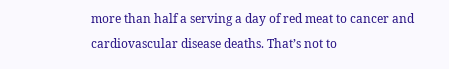more than half a serving a day of red meat to cancer and cardiovascular disease deaths. That’s not to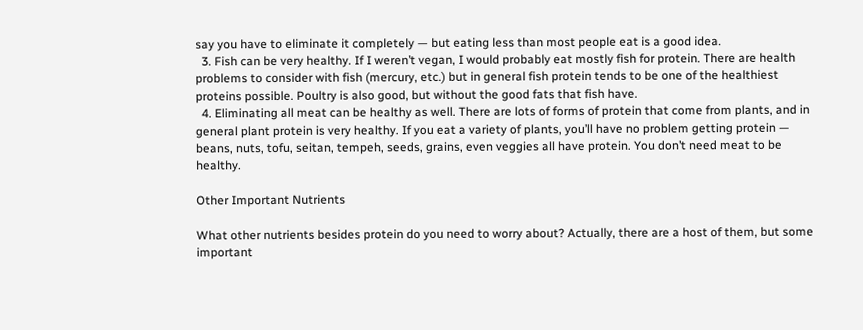say you have to eliminate it completely — but eating less than most people eat is a good idea.
  3. Fish can be very healthy. If I weren’t vegan, I would probably eat mostly fish for protein. There are health problems to consider with fish (mercury, etc.) but in general fish protein tends to be one of the healthiest proteins possible. Poultry is also good, but without the good fats that fish have.
  4. Eliminating all meat can be healthy as well. There are lots of forms of protein that come from plants, and in general plant protein is very healthy. If you eat a variety of plants, you’ll have no problem getting protein — beans, nuts, tofu, seitan, tempeh, seeds, grains, even veggies all have protein. You don’t need meat to be healthy.

Other Important Nutrients

What other nutrients besides protein do you need to worry about? Actually, there are a host of them, but some important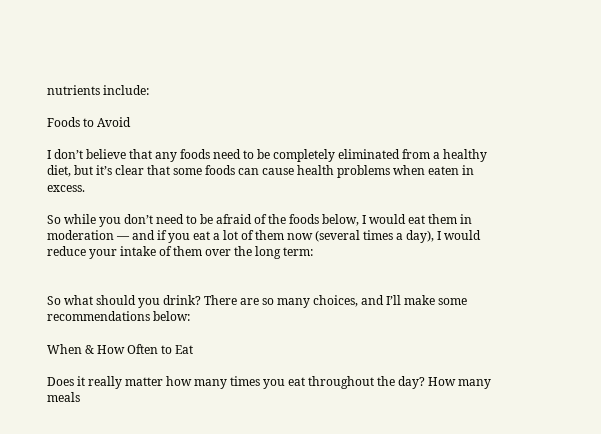nutrients include:

Foods to Avoid

I don’t believe that any foods need to be completely eliminated from a healthy diet, but it’s clear that some foods can cause health problems when eaten in excess.

So while you don’t need to be afraid of the foods below, I would eat them in moderation — and if you eat a lot of them now (several times a day), I would reduce your intake of them over the long term:


So what should you drink? There are so many choices, and I’ll make some recommendations below:

When & How Often to Eat

Does it really matter how many times you eat throughout the day? How many meals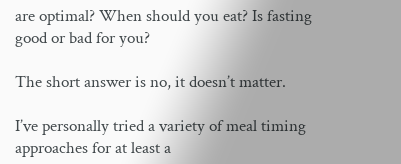are optimal? When should you eat? Is fasting good or bad for you?

The short answer is no, it doesn’t matter.

I’ve personally tried a variety of meal timing approaches for at least a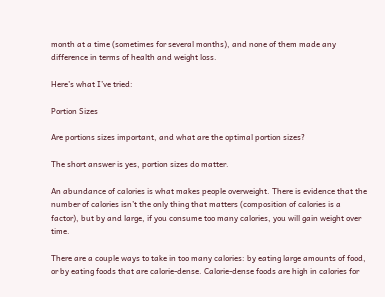month at a time (sometimes for several months), and none of them made any difference in terms of health and weight loss.

Here’s what I’ve tried:

Portion Sizes

Are portions sizes important, and what are the optimal portion sizes?

The short answer is yes, portion sizes do matter.

An abundance of calories is what makes people overweight. There is evidence that the number of calories isn’t the only thing that matters (composition of calories is a factor), but by and large, if you consume too many calories, you will gain weight over time.

There are a couple ways to take in too many calories: by eating large amounts of food, or by eating foods that are calorie-dense. Calorie-dense foods are high in calories for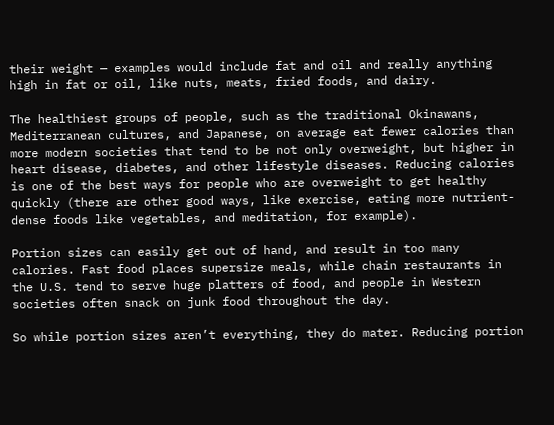their weight — examples would include fat and oil and really anything high in fat or oil, like nuts, meats, fried foods, and dairy.

The healthiest groups of people, such as the traditional Okinawans, Mediterranean cultures, and Japanese, on average eat fewer calories than more modern societies that tend to be not only overweight, but higher in heart disease, diabetes, and other lifestyle diseases. Reducing calories is one of the best ways for people who are overweight to get healthy quickly (there are other good ways, like exercise, eating more nutrient-dense foods like vegetables, and meditation, for example).

Portion sizes can easily get out of hand, and result in too many calories. Fast food places supersize meals, while chain restaurants in the U.S. tend to serve huge platters of food, and people in Western societies often snack on junk food throughout the day.

So while portion sizes aren’t everything, they do mater. Reducing portion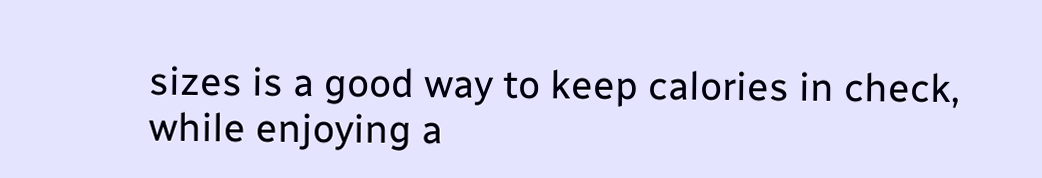sizes is a good way to keep calories in check, while enjoying a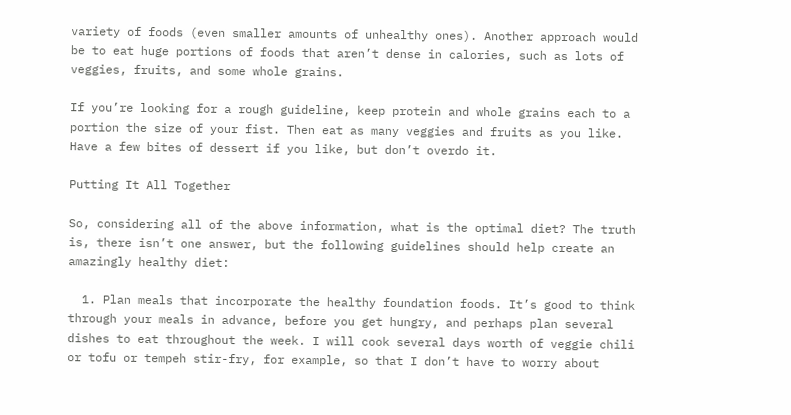variety of foods (even smaller amounts of unhealthy ones). Another approach would be to eat huge portions of foods that aren’t dense in calories, such as lots of veggies, fruits, and some whole grains.

If you’re looking for a rough guideline, keep protein and whole grains each to a portion the size of your fist. Then eat as many veggies and fruits as you like. Have a few bites of dessert if you like, but don’t overdo it.

Putting It All Together

So, considering all of the above information, what is the optimal diet? The truth is, there isn’t one answer, but the following guidelines should help create an amazingly healthy diet:

  1. Plan meals that incorporate the healthy foundation foods. It’s good to think through your meals in advance, before you get hungry, and perhaps plan several dishes to eat throughout the week. I will cook several days worth of veggie chili or tofu or tempeh stir-fry, for example, so that I don’t have to worry about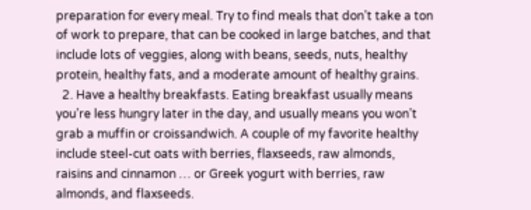preparation for every meal. Try to find meals that don’t take a ton of work to prepare, that can be cooked in large batches, and that include lots of veggies, along with beans, seeds, nuts, healthy protein, healthy fats, and a moderate amount of healthy grains.
  2. Have a healthy breakfasts. Eating breakfast usually means you’re less hungry later in the day, and usually means you won’t grab a muffin or croissandwich. A couple of my favorite healthy include steel-cut oats with berries, flaxseeds, raw almonds, raisins and cinnamon … or Greek yogurt with berries, raw almonds, and flaxseeds.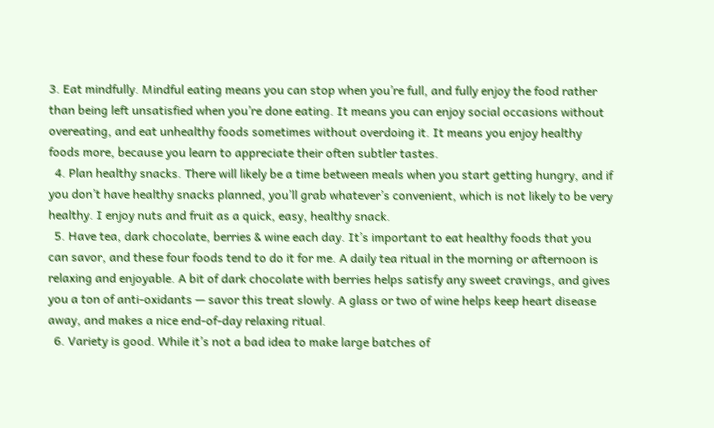3. Eat mindfully. Mindful eating means you can stop when you’re full, and fully enjoy the food rather than being left unsatisfied when you’re done eating. It means you can enjoy social occasions without overeating, and eat unhealthy foods sometimes without overdoing it. It means you enjoy healthy foods more, because you learn to appreciate their often subtler tastes.
  4. Plan healthy snacks. There will likely be a time between meals when you start getting hungry, and if you don’t have healthy snacks planned, you’ll grab whatever’s convenient, which is not likely to be very healthy. I enjoy nuts and fruit as a quick, easy, healthy snack.
  5. Have tea, dark chocolate, berries & wine each day. It’s important to eat healthy foods that you can savor, and these four foods tend to do it for me. A daily tea ritual in the morning or afternoon is relaxing and enjoyable. A bit of dark chocolate with berries helps satisfy any sweet cravings, and gives you a ton of anti-oxidants — savor this treat slowly. A glass or two of wine helps keep heart disease away, and makes a nice end-of-day relaxing ritual.
  6. Variety is good. While it’s not a bad idea to make large batches of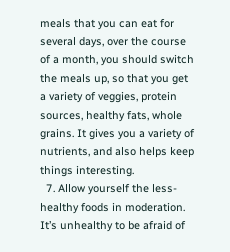meals that you can eat for several days, over the course of a month, you should switch the meals up, so that you get a variety of veggies, protein sources, healthy fats, whole grains. It gives you a variety of nutrients, and also helps keep things interesting.
  7. Allow yourself the less-healthy foods in moderation. It’s unhealthy to be afraid of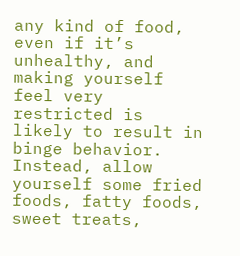any kind of food, even if it’s unhealthy, and making yourself feel very restricted is likely to result in binge behavior. Instead, allow yourself some fried foods, fatty foods, sweet treats,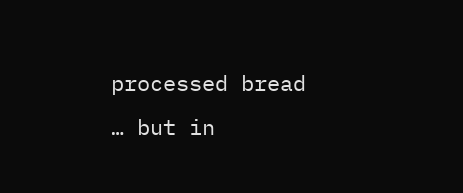processed bread … but in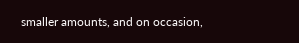smaller amounts, and on occasion,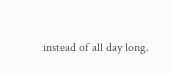instead of all day long.